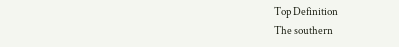Top Definition
The southern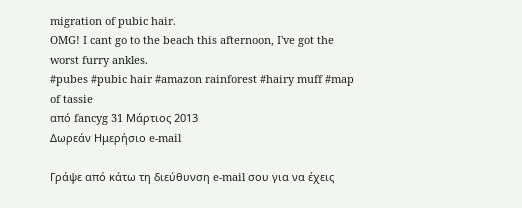migration of pubic hair.
OMG! I cant go to the beach this afternoon, I've got the worst furry ankles.
#pubes #pubic hair #amazon rainforest #hairy muff #map of tassie
από fancyg 31 Μάρτιος 2013
Δωρεάν Ημερήσιο e-mail

Γράψε από κάτω τη διεύθυνση e-mail σου για να έχεις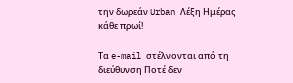την δωρεάν Urban Λέξη Ημέρας κάθε πρωί!

Τα e-mail στέλνονται από τη διεύθυνση Ποτέ δεν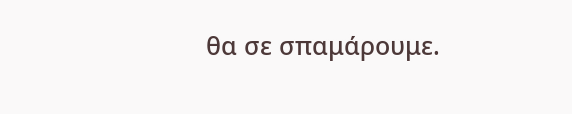θα σε σπαμάρουμε.